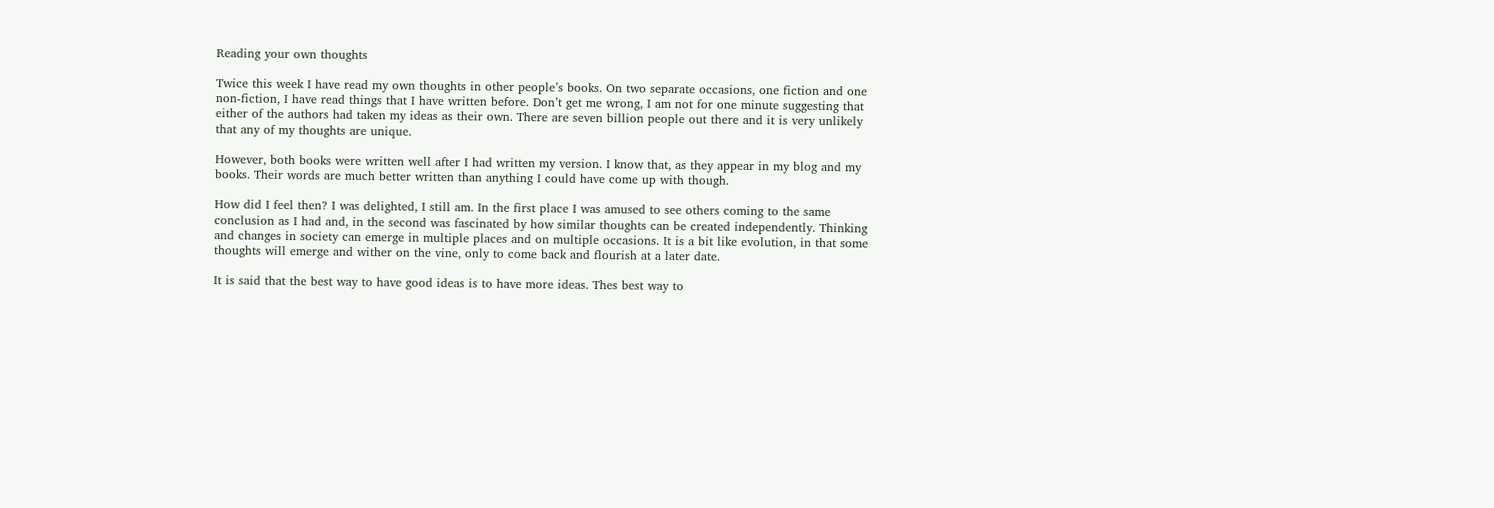Reading your own thoughts

Twice this week I have read my own thoughts in other people’s books. On two separate occasions, one fiction and one non-fiction, I have read things that I have written before. Don’t get me wrong, I am not for one minute suggesting that either of the authors had taken my ideas as their own. There are seven billion people out there and it is very unlikely that any of my thoughts are unique.

However, both books were written well after I had written my version. I know that, as they appear in my blog and my books. Their words are much better written than anything I could have come up with though.

How did I feel then? I was delighted, I still am. In the first place I was amused to see others coming to the same conclusion as I had and, in the second was fascinated by how similar thoughts can be created independently. Thinking and changes in society can emerge in multiple places and on multiple occasions. It is a bit like evolution, in that some thoughts will emerge and wither on the vine, only to come back and flourish at a later date.

It is said that the best way to have good ideas is to have more ideas. Thes best way to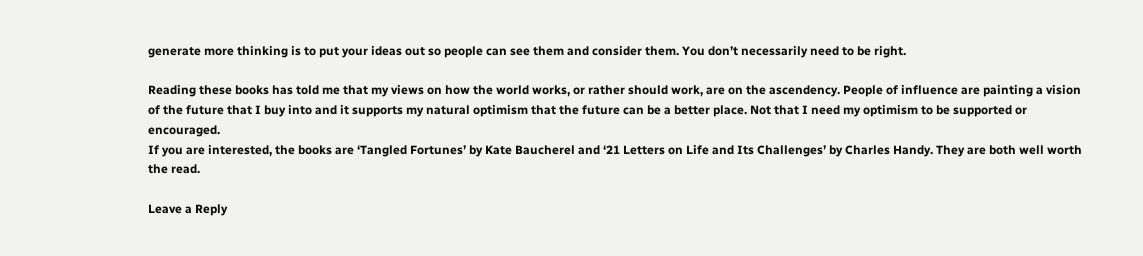generate more thinking is to put your ideas out so people can see them and consider them. You don’t necessarily need to be right.

Reading these books has told me that my views on how the world works, or rather should work, are on the ascendency. People of influence are painting a vision of the future that I buy into and it supports my natural optimism that the future can be a better place. Not that I need my optimism to be supported or encouraged.
If you are interested, the books are ‘Tangled Fortunes’ by Kate Baucherel and ‘21 Letters on Life and Its Challenges’ by Charles Handy. They are both well worth the read.

Leave a Reply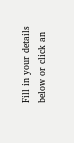Fill in your details below or click an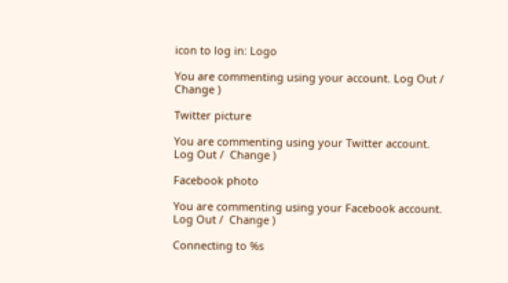icon to log in: Logo

You are commenting using your account. Log Out /  Change )

Twitter picture

You are commenting using your Twitter account. Log Out /  Change )

Facebook photo

You are commenting using your Facebook account. Log Out /  Change )

Connecting to %s